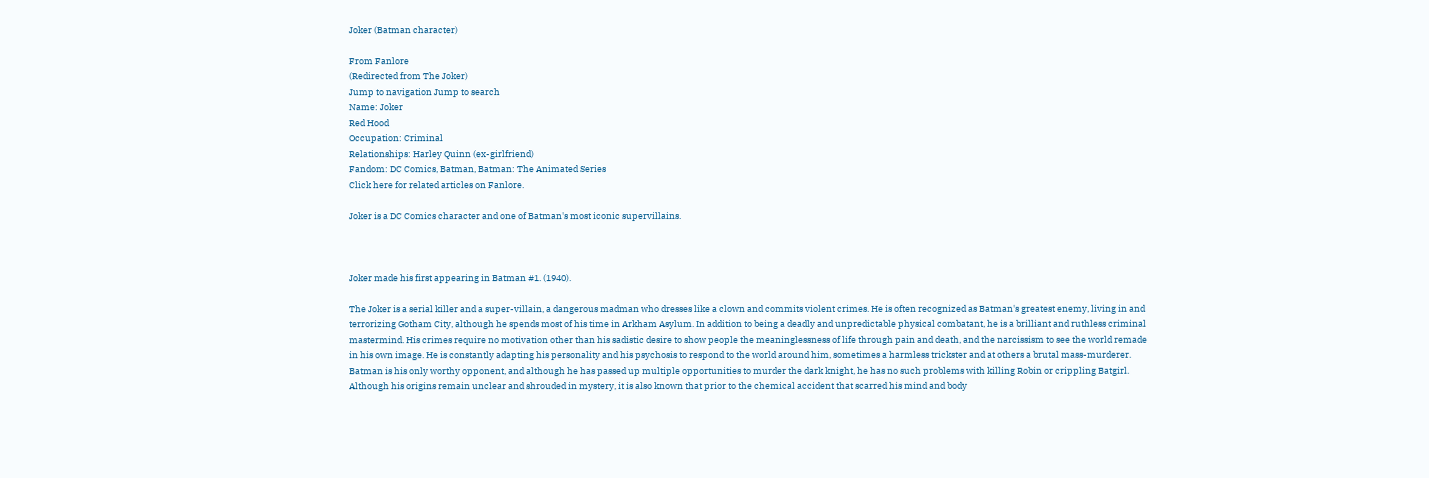Joker (Batman character)

From Fanlore
(Redirected from The Joker)
Jump to navigation Jump to search
Name: Joker
Red Hood
Occupation: Criminal
Relationships: Harley Quinn (ex-girlfriend)
Fandom: DC Comics, Batman, Batman: The Animated Series
Click here for related articles on Fanlore.

Joker is a DC Comics character and one of Batman's most iconic supervillains.



Joker made his first appearing in Batman #1. (1940).

The Joker is a serial killer and a super-villain, a dangerous madman who dresses like a clown and commits violent crimes. He is often recognized as Batman's greatest enemy, living in and terrorizing Gotham City, although he spends most of his time in Arkham Asylum. In addition to being a deadly and unpredictable physical combatant, he is a brilliant and ruthless criminal mastermind. His crimes require no motivation other than his sadistic desire to show people the meaninglessness of life through pain and death, and the narcissism to see the world remade in his own image. He is constantly adapting his personality and his psychosis to respond to the world around him, sometimes a harmless trickster and at others a brutal mass-murderer. Batman is his only worthy opponent, and although he has passed up multiple opportunities to murder the dark knight, he has no such problems with killing Robin or crippling Batgirl. Although his origins remain unclear and shrouded in mystery, it is also known that prior to the chemical accident that scarred his mind and body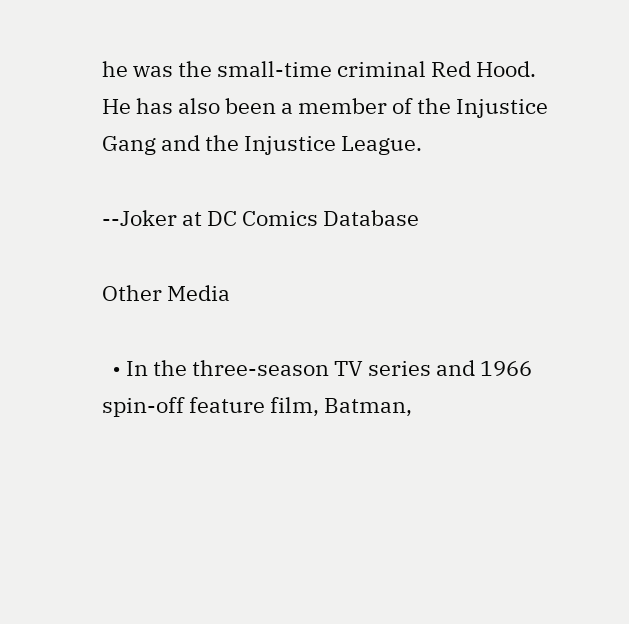he was the small-time criminal Red Hood. He has also been a member of the Injustice Gang and the Injustice League.

--Joker at DC Comics Database

Other Media

  • In the three-season TV series and 1966 spin-off feature film, Batman,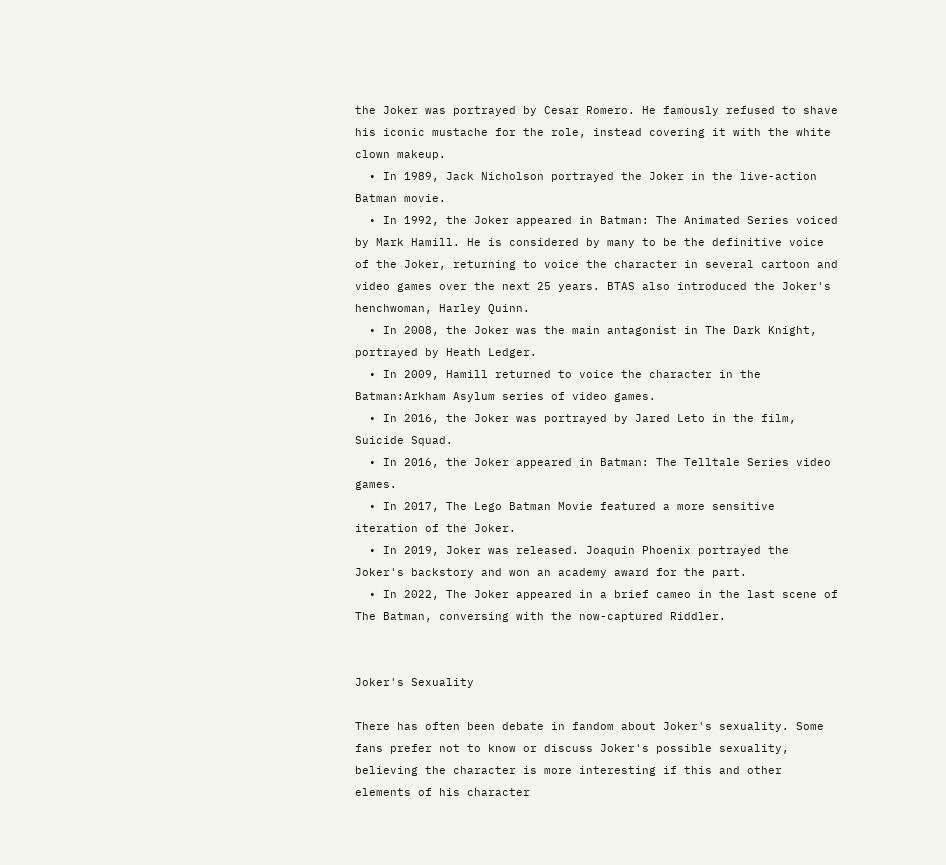the Joker was portrayed by Cesar Romero. He famously refused to shave his iconic mustache for the role, instead covering it with the white clown makeup.
  • In 1989, Jack Nicholson portrayed the Joker in the live-action Batman movie.
  • In 1992, the Joker appeared in Batman: The Animated Series voiced by Mark Hamill. He is considered by many to be the definitive voice of the Joker, returning to voice the character in several cartoon and video games over the next 25 years. BTAS also introduced the Joker's henchwoman, Harley Quinn.
  • In 2008, the Joker was the main antagonist in The Dark Knight, portrayed by Heath Ledger.
  • In 2009, Hamill returned to voice the character in the Batman:Arkham Asylum series of video games.
  • In 2016, the Joker was portrayed by Jared Leto in the film, Suicide Squad.
  • In 2016, the Joker appeared in Batman: The Telltale Series video games.
  • In 2017, The Lego Batman Movie featured a more sensitive iteration of the Joker.
  • In 2019, Joker was released. Joaquin Phoenix portrayed the Joker's backstory and won an academy award for the part.
  • In 2022, The Joker appeared in a brief cameo in the last scene of The Batman, conversing with the now-captured Riddler.


Joker's Sexuality

There has often been debate in fandom about Joker's sexuality. Some fans prefer not to know or discuss Joker's possible sexuality, believing the character is more interesting if this and other elements of his character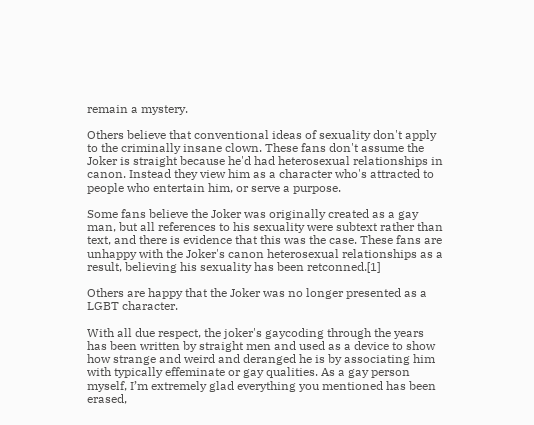remain a mystery.

Others believe that conventional ideas of sexuality don't apply to the criminally insane clown. These fans don't assume the Joker is straight because he'd had heterosexual relationships in canon. Instead they view him as a character who's attracted to people who entertain him, or serve a purpose.

Some fans believe the Joker was originally created as a gay man, but all references to his sexuality were subtext rather than text, and there is evidence that this was the case. These fans are unhappy with the Joker's canon heterosexual relationships as a result, believing his sexuality has been retconned.[1]

Others are happy that the Joker was no longer presented as a LGBT character.

With all due respect, the joker's gaycoding through the years has been written by straight men and used as a device to show how strange and weird and deranged he is by associating him with typically effeminate or gay qualities. As a gay person myself, I’m extremely glad everything you mentioned has been erased,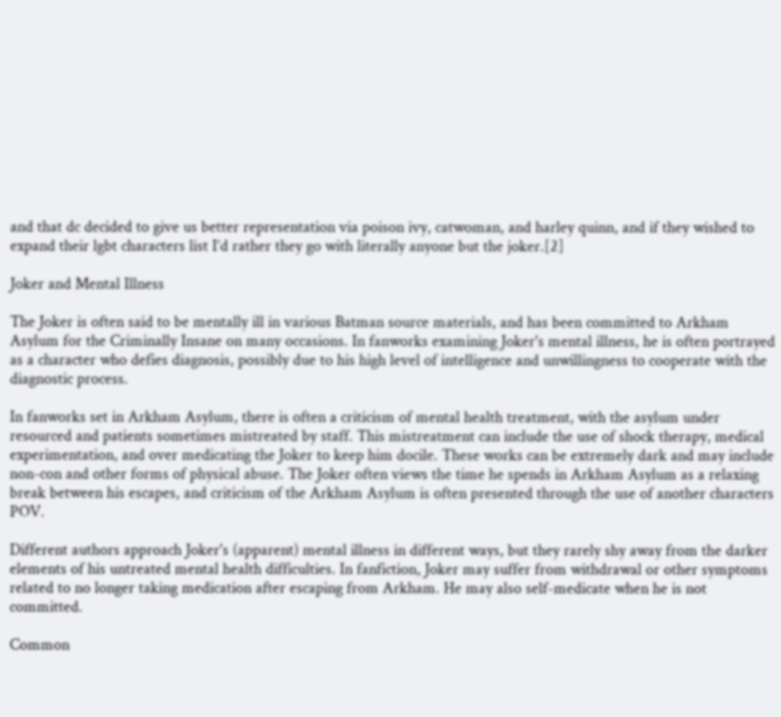and that dc decided to give us better representation via poison ivy, catwoman, and harley quinn, and if they wished to expand their lgbt characters list I’d rather they go with literally anyone but the joker.[2]

Joker and Mental Illness

The Joker is often said to be mentally ill in various Batman source materials, and has been committed to Arkham Asylum for the Criminally Insane on many occasions. In fanworks examining Joker's mental illness, he is often portrayed as a character who defies diagnosis, possibly due to his high level of intelligence and unwillingness to cooperate with the diagnostic process.

In fanworks set in Arkham Asylum, there is often a criticism of mental health treatment, with the asylum under resourced and patients sometimes mistreated by staff. This mistreatment can include the use of shock therapy, medical experimentation, and over medicating the Joker to keep him docile. These works can be extremely dark and may include non-con and other forms of physical abuse. The Joker often views the time he spends in Arkham Asylum as a relaxing break between his escapes, and criticism of the Arkham Asylum is often presented through the use of another characters POV.

Different authors approach Joker's (apparent) mental illness in different ways, but they rarely shy away from the darker elements of his untreated mental health difficulties. In fanfiction, Joker may suffer from withdrawal or other symptoms related to no longer taking medication after escaping from Arkham. He may also self-medicate when he is not committed.

Common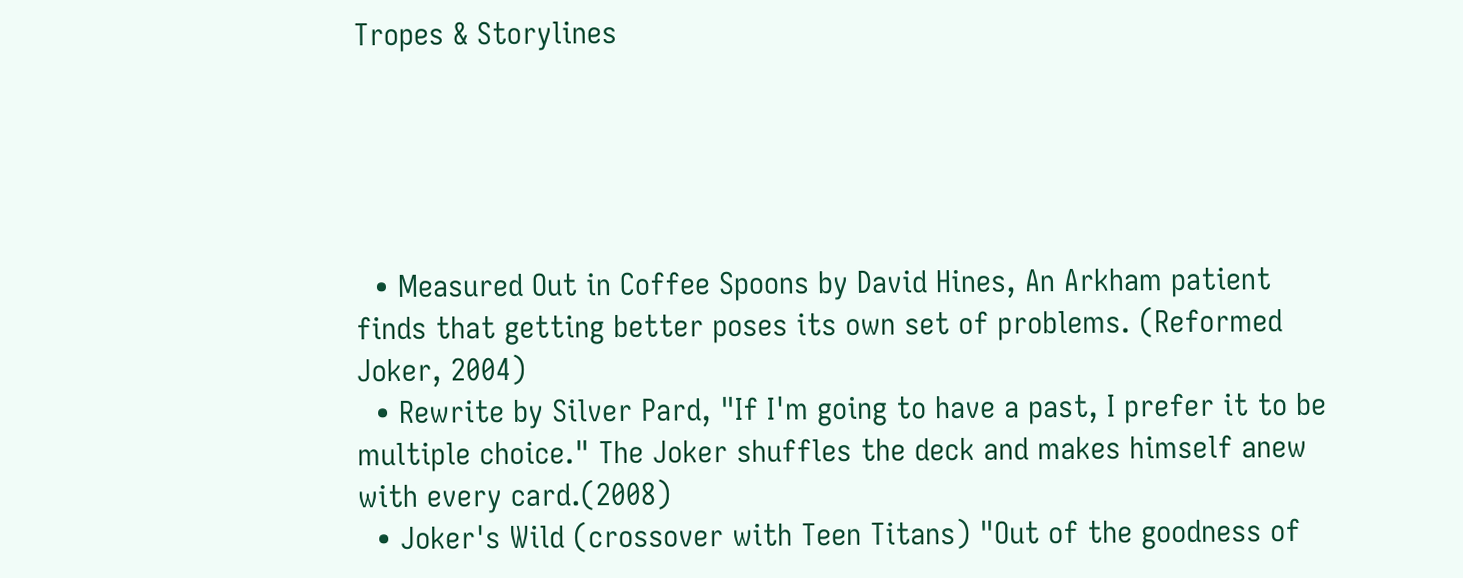Tropes & Storylines





  • Measured Out in Coffee Spoons by David Hines, An Arkham patient finds that getting better poses its own set of problems. (Reformed Joker, 2004)
  • Rewrite by Silver Pard, "If I'm going to have a past, I prefer it to be multiple choice." The Joker shuffles the deck and makes himself anew with every card.(2008)
  • Joker's Wild (crossover with Teen Titans) "Out of the goodness of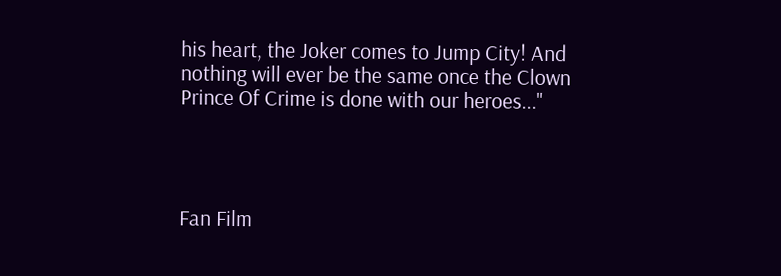his heart, the Joker comes to Jump City! And nothing will ever be the same once the Clown Prince Of Crime is done with our heroes..."




Fan Film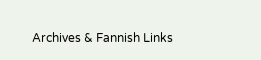Archives & Fannish Links